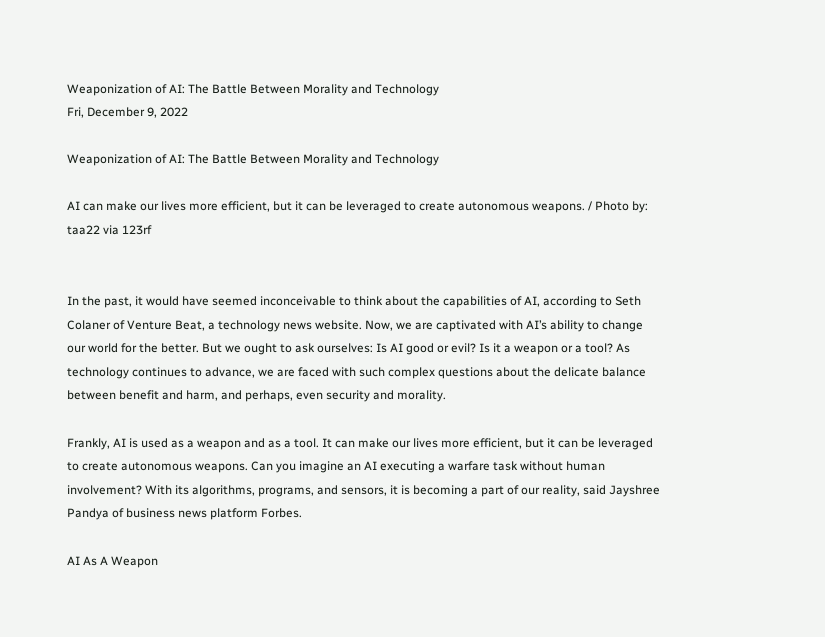Weaponization of AI: The Battle Between Morality and Technology
Fri, December 9, 2022

Weaponization of AI: The Battle Between Morality and Technology

AI can make our lives more efficient, but it can be leveraged to create autonomous weapons. / Photo by: taa22 via 123rf


In the past, it would have seemed inconceivable to think about the capabilities of AI, according to Seth Colaner of Venture Beat, a technology news website. Now, we are captivated with AI’s ability to change our world for the better. But we ought to ask ourselves: Is AI good or evil? Is it a weapon or a tool? As technology continues to advance, we are faced with such complex questions about the delicate balance between benefit and harm, and perhaps, even security and morality.

Frankly, AI is used as a weapon and as a tool. It can make our lives more efficient, but it can be leveraged to create autonomous weapons. Can you imagine an AI executing a warfare task without human involvement? With its algorithms, programs, and sensors, it is becoming a part of our reality, said Jayshree Pandya of business news platform Forbes.

AI As A Weapon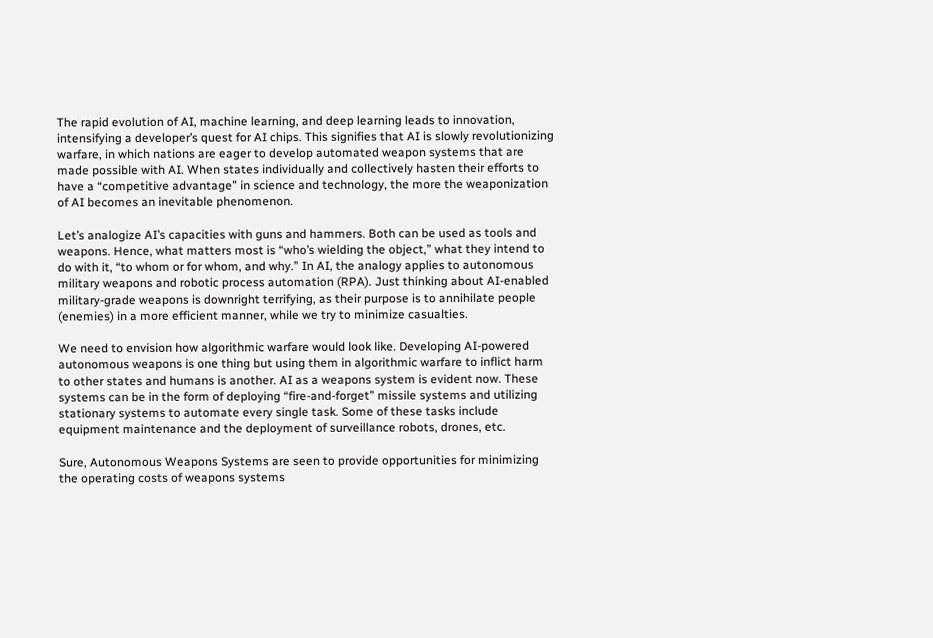The rapid evolution of AI, machine learning, and deep learning leads to innovation, intensifying a developer’s quest for AI chips. This signifies that AI is slowly revolutionizing warfare, in which nations are eager to develop automated weapon systems that are made possible with AI. When states individually and collectively hasten their efforts to have a “competitive advantage” in science and technology, the more the weaponization of AI becomes an inevitable phenomenon.

Let’s analogize AI’s capacities with guns and hammers. Both can be used as tools and weapons. Hence, what matters most is “who’s wielding the object,” what they intend to do with it, “to whom or for whom, and why.” In AI, the analogy applies to autonomous military weapons and robotic process automation (RPA). Just thinking about AI-enabled military-grade weapons is downright terrifying, as their purpose is to annihilate people (enemies) in a more efficient manner, while we try to minimize casualties.

We need to envision how algorithmic warfare would look like. Developing AI-powered autonomous weapons is one thing but using them in algorithmic warfare to inflict harm to other states and humans is another. AI as a weapons system is evident now. These systems can be in the form of deploying “fire-and-forget” missile systems and utilizing stationary systems to automate every single task. Some of these tasks include equipment maintenance and the deployment of surveillance robots, drones, etc.

Sure, Autonomous Weapons Systems are seen to provide opportunities for minimizing the operating costs of weapons systems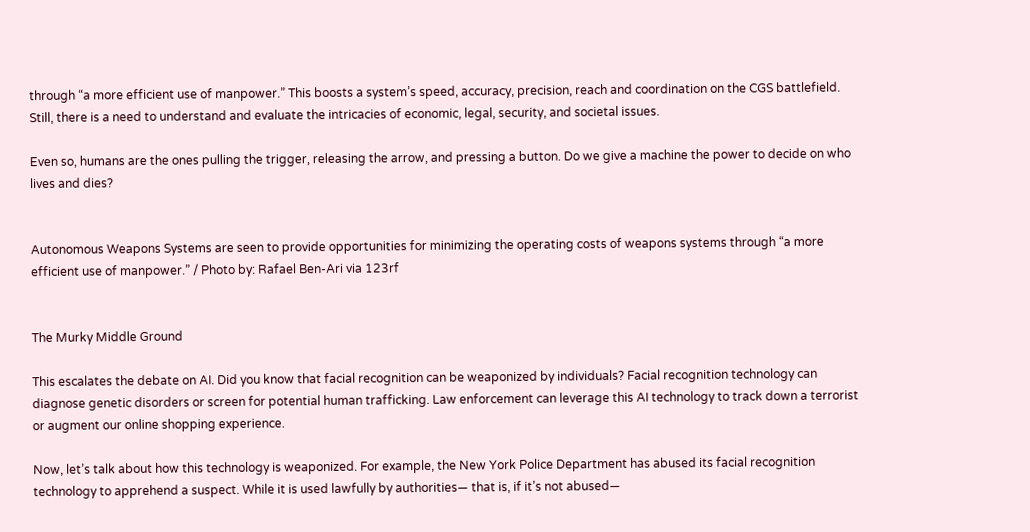through “a more efficient use of manpower.” This boosts a system’s speed, accuracy, precision, reach and coordination on the CGS battlefield. Still, there is a need to understand and evaluate the intricacies of economic, legal, security, and societal issues.

Even so, humans are the ones pulling the trigger, releasing the arrow, and pressing a button. Do we give a machine the power to decide on who lives and dies?


Autonomous Weapons Systems are seen to provide opportunities for minimizing the operating costs of weapons systems through “a more efficient use of manpower.” / Photo by: Rafael Ben-Ari via 123rf


The Murky Middle Ground

This escalates the debate on AI. Did you know that facial recognition can be weaponized by individuals? Facial recognition technology can diagnose genetic disorders or screen for potential human trafficking. Law enforcement can leverage this AI technology to track down a terrorist or augment our online shopping experience.

Now, let’s talk about how this technology is weaponized. For example, the New York Police Department has abused its facial recognition technology to apprehend a suspect. While it is used lawfully by authorities— that is, if it’s not abused—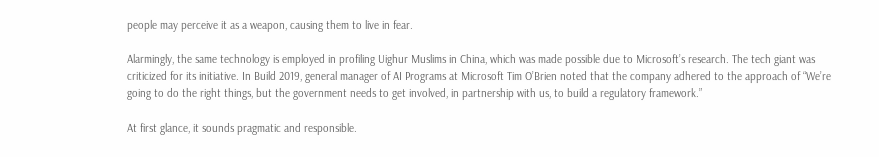people may perceive it as a weapon, causing them to live in fear.

Alarmingly, the same technology is employed in profiling Uighur Muslims in China, which was made possible due to Microsoft’s research. The tech giant was criticized for its initiative. In Build 2019, general manager of AI Programs at Microsoft Tim O’Brien noted that the company adhered to the approach of “We’re going to do the right things, but the government needs to get involved, in partnership with us, to build a regulatory framework.”

At first glance, it sounds pragmatic and responsible.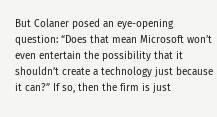But Colaner posed an eye-opening question: “Does that mean Microsoft won’t even entertain the possibility that it shouldn’t create a technology just because it can?” If so, then the firm is just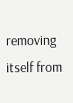removing itself from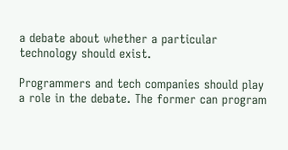a debate about whether a particular technology should exist.

Programmers and tech companies should play a role in the debate. The former can program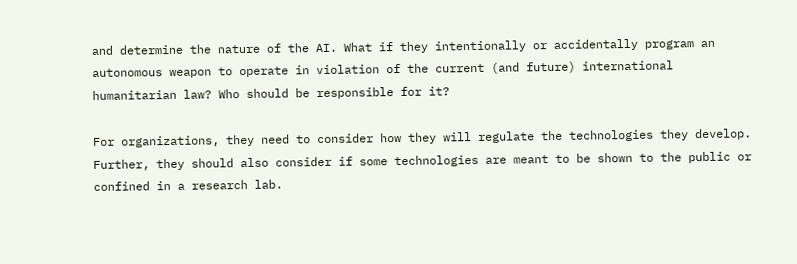and determine the nature of the AI. What if they intentionally or accidentally program an autonomous weapon to operate in violation of the current (and future) international humanitarian law? Who should be responsible for it?

For organizations, they need to consider how they will regulate the technologies they develop. Further, they should also consider if some technologies are meant to be shown to the public or confined in a research lab.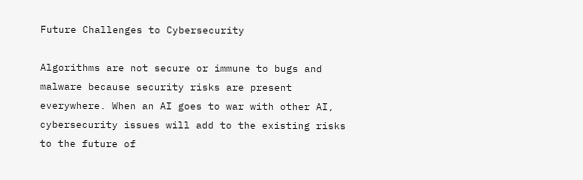Future Challenges to Cybersecurity

Algorithms are not secure or immune to bugs and malware because security risks are present everywhere. When an AI goes to war with other AI, cybersecurity issues will add to the existing risks to the future of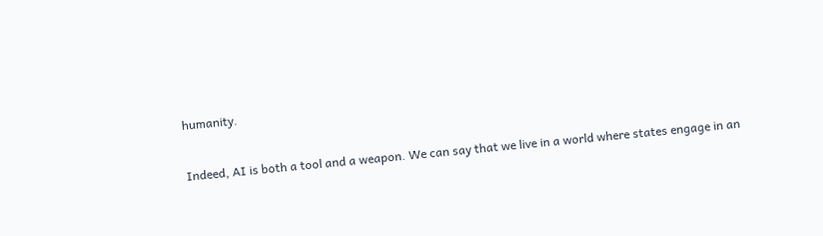humanity.

Indeed, AI is both a tool and a weapon. We can say that we live in a world where states engage in an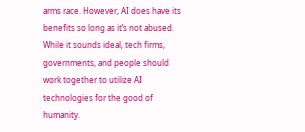arms race. However, AI does have its benefits so long as it’s not abused. While it sounds ideal, tech firms, governments, and people should work together to utilize AI technologies for the good of humanity.